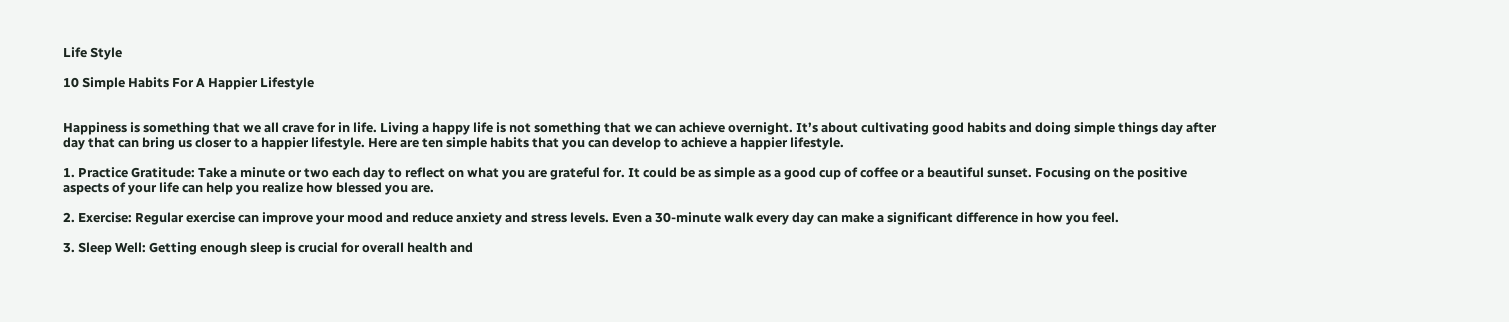Life Style

10 Simple Habits For A Happier Lifestyle


Happiness is something that we all crave for in life. Living a happy life is not something that we can achieve overnight. It’s about cultivating good habits and doing simple things day after day that can bring us closer to a happier lifestyle. Here are ten simple habits that you can develop to achieve a happier lifestyle.

1. Practice Gratitude: Take a minute or two each day to reflect on what you are grateful for. It could be as simple as a good cup of coffee or a beautiful sunset. Focusing on the positive aspects of your life can help you realize how blessed you are.

2. Exercise: Regular exercise can improve your mood and reduce anxiety and stress levels. Even a 30-minute walk every day can make a significant difference in how you feel.

3. Sleep Well: Getting enough sleep is crucial for overall health and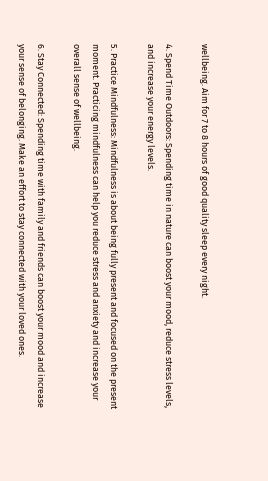wellbeing. Aim for 7 to 8 hours of good quality sleep every night.

4. Spend Time Outdoors: Spending time in nature can boost your mood, reduce stress levels, and increase your energy levels.

5. Practice Mindfulness: Mindfulness is about being fully present and focused on the present moment. Practicing mindfulness can help you reduce stress and anxiety and increase your overall sense of wellbeing.

6. Stay Connected: Spending time with family and friends can boost your mood and increase your sense of belonging. Make an effort to stay connected with your loved ones.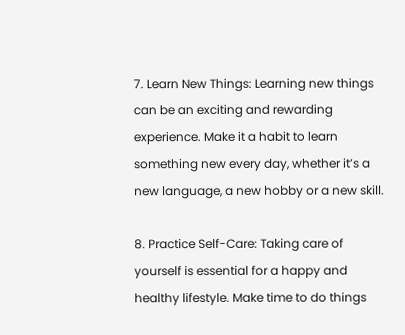7. Learn New Things: Learning new things can be an exciting and rewarding experience. Make it a habit to learn something new every day, whether it’s a new language, a new hobby or a new skill.

8. Practice Self-Care: Taking care of yourself is essential for a happy and healthy lifestyle. Make time to do things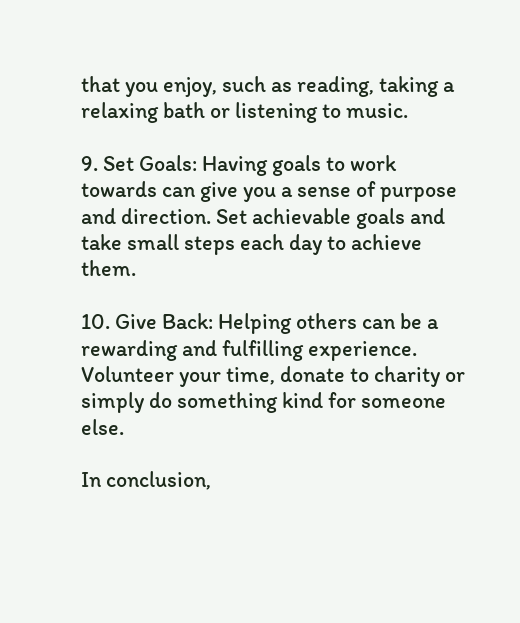that you enjoy, such as reading, taking a relaxing bath or listening to music.

9. Set Goals: Having goals to work towards can give you a sense of purpose and direction. Set achievable goals and take small steps each day to achieve them.

10. Give Back: Helping others can be a rewarding and fulfilling experience. Volunteer your time, donate to charity or simply do something kind for someone else.

In conclusion,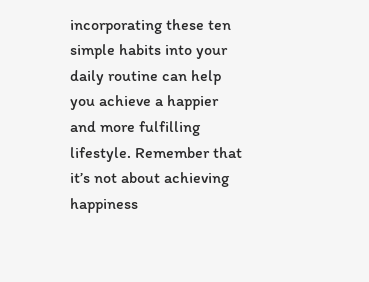incorporating these ten simple habits into your daily routine can help you achieve a happier and more fulfilling lifestyle. Remember that it’s not about achieving happiness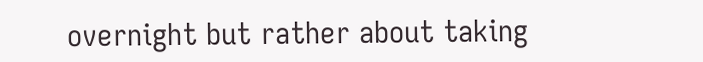overnight but rather about taking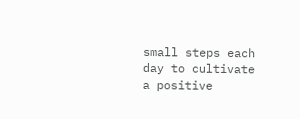small steps each day to cultivate a positive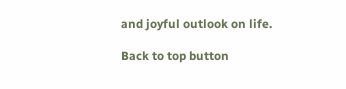and joyful outlook on life.

Back to top button